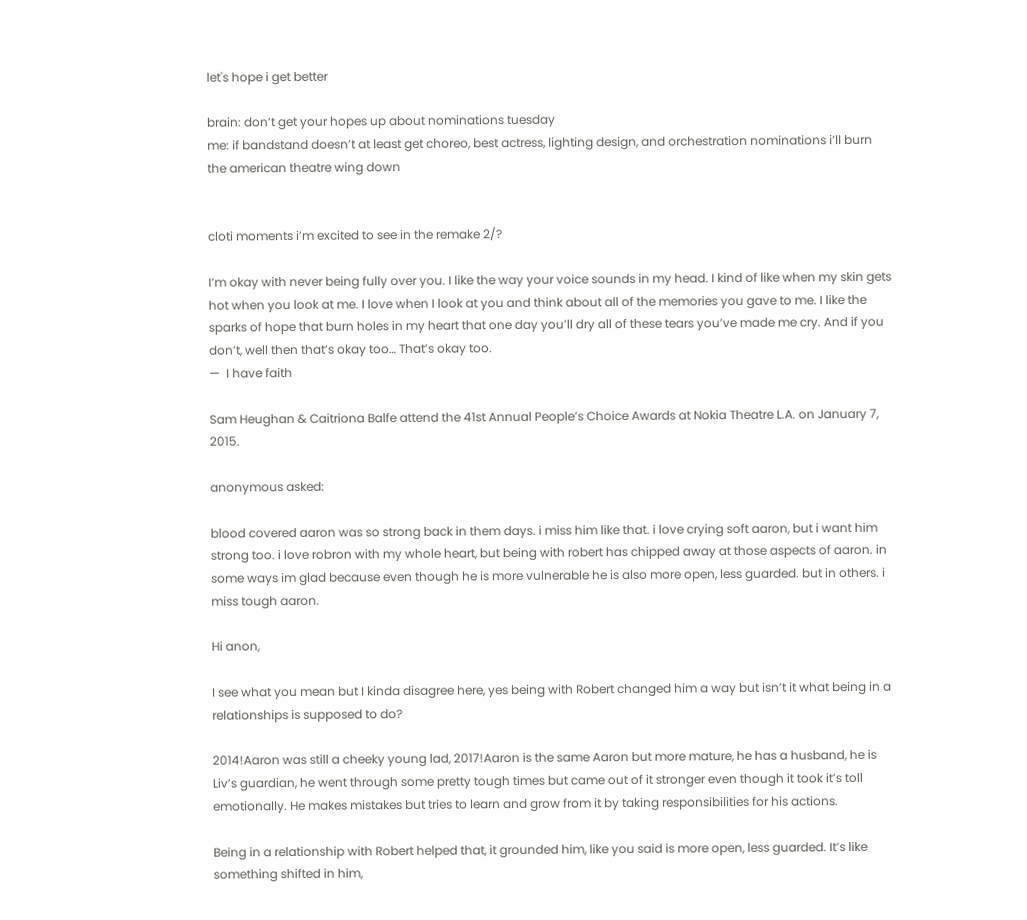let's hope i get better

brain: don’t get your hopes up about nominations tuesday
me: if bandstand doesn’t at least get choreo, best actress, lighting design, and orchestration nominations i’ll burn the american theatre wing down


cloti moments i’m excited to see in the remake 2/?

I’m okay with never being fully over you. I like the way your voice sounds in my head. I kind of like when my skin gets hot when you look at me. I love when I look at you and think about all of the memories you gave to me. I like the sparks of hope that burn holes in my heart that one day you’ll dry all of these tears you’ve made me cry. And if you don’t, well then that’s okay too… That’s okay too.
—  I have faith

Sam Heughan & Caitriona Balfe attend the 41st Annual People’s Choice Awards at Nokia Theatre L.A. on January 7, 2015.

anonymous asked:

blood covered aaron was so strong back in them days. i miss him like that. i love crying soft aaron, but i want him strong too. i love robron with my whole heart, but being with robert has chipped away at those aspects of aaron. in some ways im glad because even though he is more vulnerable he is also more open, less guarded. but in others. i miss tough aaron.

Hi anon,

I see what you mean but I kinda disagree here, yes being with Robert changed him a way but isn’t it what being in a relationships is supposed to do?

2014!Aaron was still a cheeky young lad, 2017!Aaron is the same Aaron but more mature, he has a husband, he is Liv’s guardian, he went through some pretty tough times but came out of it stronger even though it took it’s toll emotionally. He makes mistakes but tries to learn and grow from it by taking responsibilities for his actions.

Being in a relationship with Robert helped that, it grounded him, like you said is more open, less guarded. It’s like something shifted in him,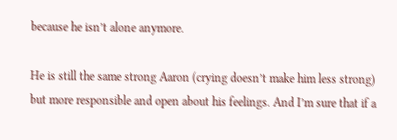because he isn’t alone anymore.

He is still the same strong Aaron (crying doesn’t make him less strong) but more responsible and open about his feelings. And I’m sure that if a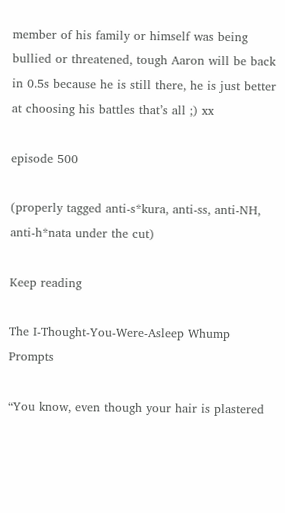member of his family or himself was being bullied or threatened, tough Aaron will be back in 0.5s because he is still there, he is just better at choosing his battles that’s all ;) xx

episode 500

(properly tagged anti-s*kura, anti-ss, anti-NH, anti-h*nata under the cut)

Keep reading

The I-Thought-You-Were-Asleep Whump Prompts

“You know, even though your hair is plastered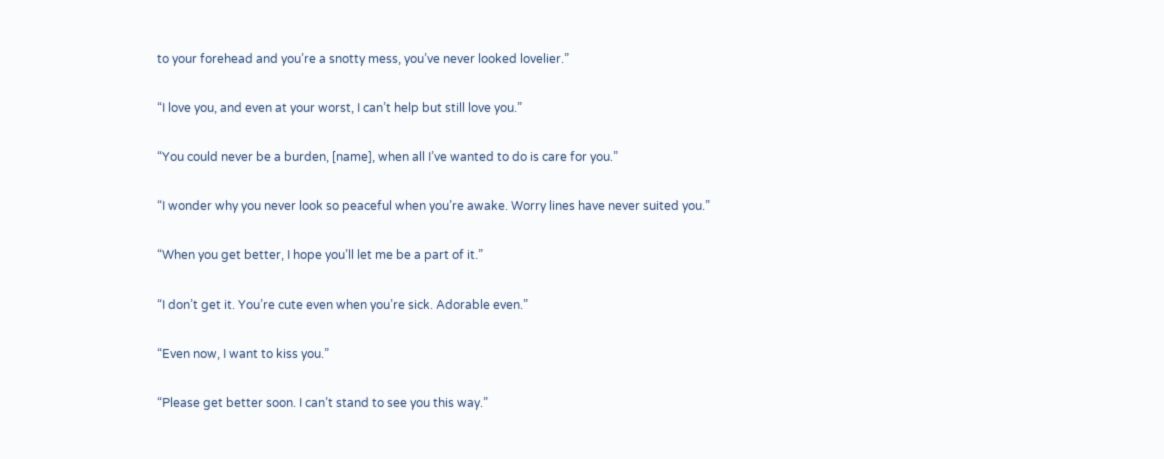to your forehead and you’re a snotty mess, you’ve never looked lovelier.”

“I love you, and even at your worst, I can’t help but still love you.”

“You could never be a burden, [name], when all I’ve wanted to do is care for you.”

“I wonder why you never look so peaceful when you’re awake. Worry lines have never suited you.”

“When you get better, I hope you’ll let me be a part of it.”

“I don’t get it. You’re cute even when you’re sick. Adorable even.”

“Even now, I want to kiss you.”

“Please get better soon. I can’t stand to see you this way.”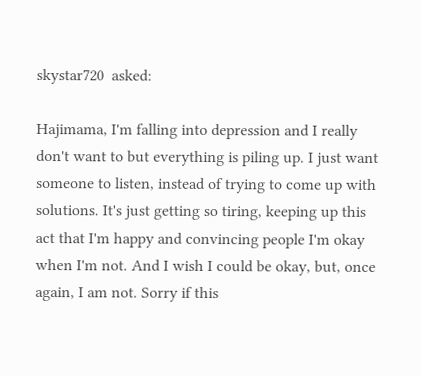skystar720  asked:

Hajimama, I'm falling into depression and I really don't want to but everything is piling up. I just want someone to listen, instead of trying to come up with solutions. It's just getting so tiring, keeping up this act that I'm happy and convincing people I'm okay when I'm not. And I wish I could be okay, but, once again, I am not. Sorry if this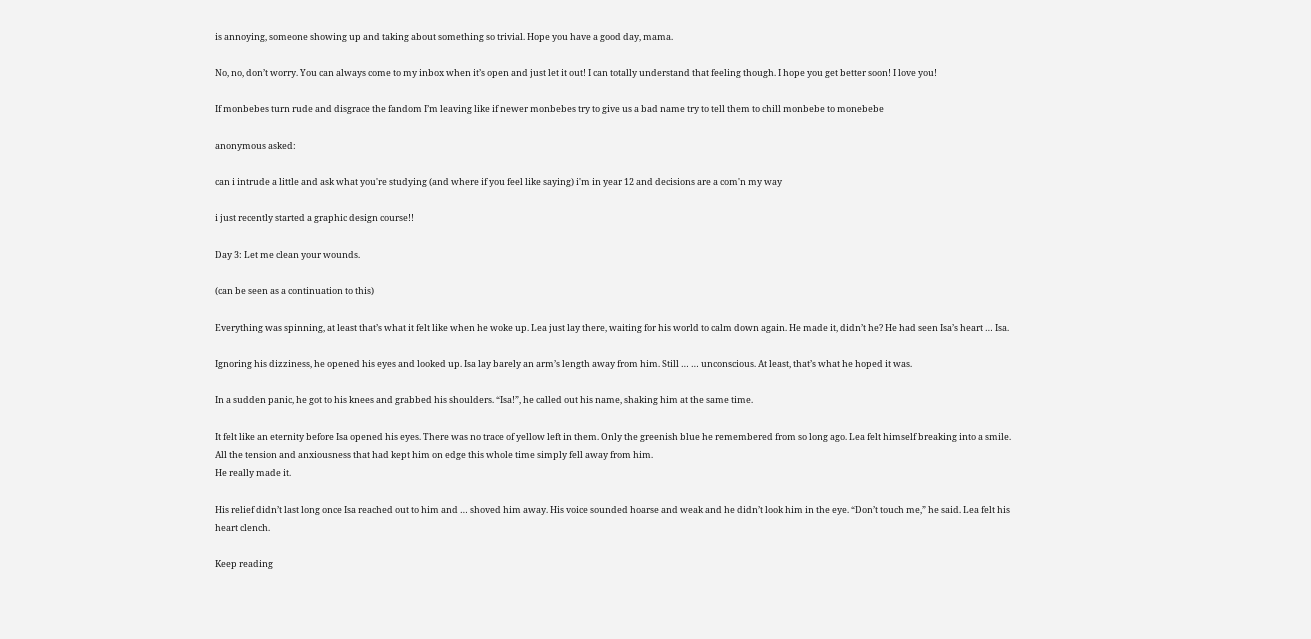is annoying, someone showing up and taking about something so trivial. Hope you have a good day, mama.

No, no, don’t worry. You can always come to my inbox when it’s open and just let it out! I can totally understand that feeling though. I hope you get better soon! I love you!

If monbebes turn rude and disgrace the fandom I’m leaving like if newer monbebes try to give us a bad name try to tell them to chill monbebe to monebebe

anonymous asked:

can i intrude a little and ask what you're studying (and where if you feel like saying) i'm in year 12 and decisions are a com'n my way

i just recently started a graphic design course!!

Day 3: Let me clean your wounds.

(can be seen as a continuation to this)

Everything was spinning, at least that’s what it felt like when he woke up. Lea just lay there, waiting for his world to calm down again. He made it, didn’t he? He had seen Isa’s heart … Isa.

Ignoring his dizziness, he opened his eyes and looked up. Isa lay barely an arm’s length away from him. Still … … unconscious. At least, that’s what he hoped it was.

In a sudden panic, he got to his knees and grabbed his shoulders. “Isa!”, he called out his name, shaking him at the same time.

It felt like an eternity before Isa opened his eyes. There was no trace of yellow left in them. Only the greenish blue he remembered from so long ago. Lea felt himself breaking into a smile. All the tension and anxiousness that had kept him on edge this whole time simply fell away from him.
He really made it.

His relief didn’t last long once Isa reached out to him and … shoved him away. His voice sounded hoarse and weak and he didn’t look him in the eye. “Don’t touch me,” he said. Lea felt his heart clench.

Keep reading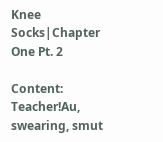Knee Socks|Chapter One Pt. 2

Content: Teacher!Au, swearing, smut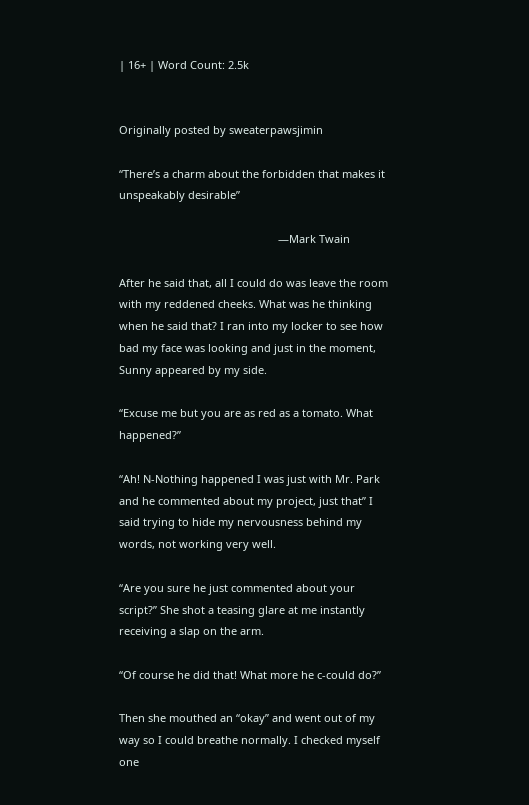| 16+ | Word Count: 2.5k


Originally posted by sweaterpawsjimin

“There’s a charm about the forbidden that makes it unspeakably desirable”

                                                     —Mark Twain

After he said that, all I could do was leave the room with my reddened cheeks. What was he thinking when he said that? I ran into my locker to see how bad my face was looking and just in the moment, Sunny appeared by my side.

“Excuse me but you are as red as a tomato. What happened?”

“Ah! N-Nothing happened I was just with Mr. Park and he commented about my project, just that” I said trying to hide my nervousness behind my words, not working very well.

“Are you sure he just commented about your script?” She shot a teasing glare at me instantly receiving a slap on the arm.

“Of course he did that! What more he c-could do?”

Then she mouthed an “okay” and went out of my way so I could breathe normally. I checked myself one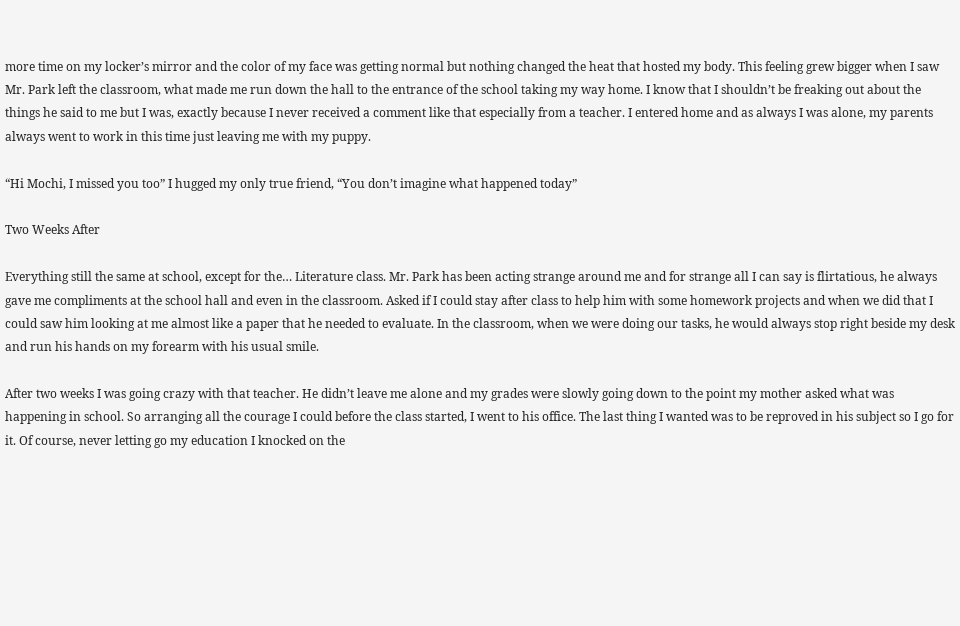more time on my locker’s mirror and the color of my face was getting normal but nothing changed the heat that hosted my body. This feeling grew bigger when I saw Mr. Park left the classroom, what made me run down the hall to the entrance of the school taking my way home. I know that I shouldn’t be freaking out about the things he said to me but I was, exactly because I never received a comment like that especially from a teacher. I entered home and as always I was alone, my parents always went to work in this time just leaving me with my puppy.

“Hi Mochi, I missed you too” I hugged my only true friend, “You don’t imagine what happened today”

Two Weeks After

Everything still the same at school, except for the… Literature class. Mr. Park has been acting strange around me and for strange all I can say is flirtatious, he always gave me compliments at the school hall and even in the classroom. Asked if I could stay after class to help him with some homework projects and when we did that I could saw him looking at me almost like a paper that he needed to evaluate. In the classroom, when we were doing our tasks, he would always stop right beside my desk and run his hands on my forearm with his usual smile.

After two weeks I was going crazy with that teacher. He didn’t leave me alone and my grades were slowly going down to the point my mother asked what was happening in school. So arranging all the courage I could before the class started, I went to his office. The last thing I wanted was to be reproved in his subject so I go for it. Of course, never letting go my education I knocked on the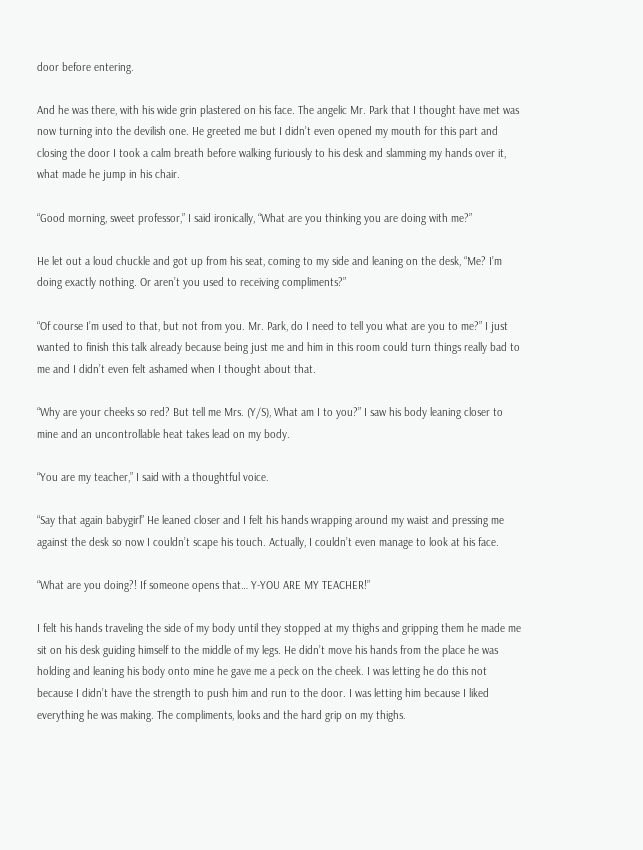door before entering.

And he was there, with his wide grin plastered on his face. The angelic Mr. Park that I thought have met was now turning into the devilish one. He greeted me but I didn’t even opened my mouth for this part and closing the door I took a calm breath before walking furiously to his desk and slamming my hands over it, what made he jump in his chair.

“Good morning, sweet professor,” I said ironically, “What are you thinking you are doing with me?”

He let out a loud chuckle and got up from his seat, coming to my side and leaning on the desk, “Me? I’m doing exactly nothing. Or aren’t you used to receiving compliments?”

“Of course I’m used to that, but not from you. Mr. Park, do I need to tell you what are you to me?” I just wanted to finish this talk already because being just me and him in this room could turn things really bad to me and I didn’t even felt ashamed when I thought about that.

“Why are your cheeks so red? But tell me Mrs. (Y/S), What am I to you?” I saw his body leaning closer to mine and an uncontrollable heat takes lead on my body.

“You are my teacher,” I said with a thoughtful voice.

“Say that again babygirl” He leaned closer and I felt his hands wrapping around my waist and pressing me against the desk so now I couldn’t scape his touch. Actually, I couldn’t even manage to look at his face.

“What are you doing?! If someone opens that… Y-YOU ARE MY TEACHER!”

I felt his hands traveling the side of my body until they stopped at my thighs and gripping them he made me sit on his desk guiding himself to the middle of my legs. He didn’t move his hands from the place he was holding and leaning his body onto mine he gave me a peck on the cheek. I was letting he do this not because I didn’t have the strength to push him and run to the door. I was letting him because I liked everything he was making. The compliments, looks and the hard grip on my thighs.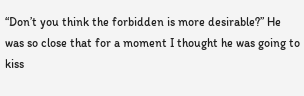“Don’t you think the forbidden is more desirable?” He was so close that for a moment I thought he was going to kiss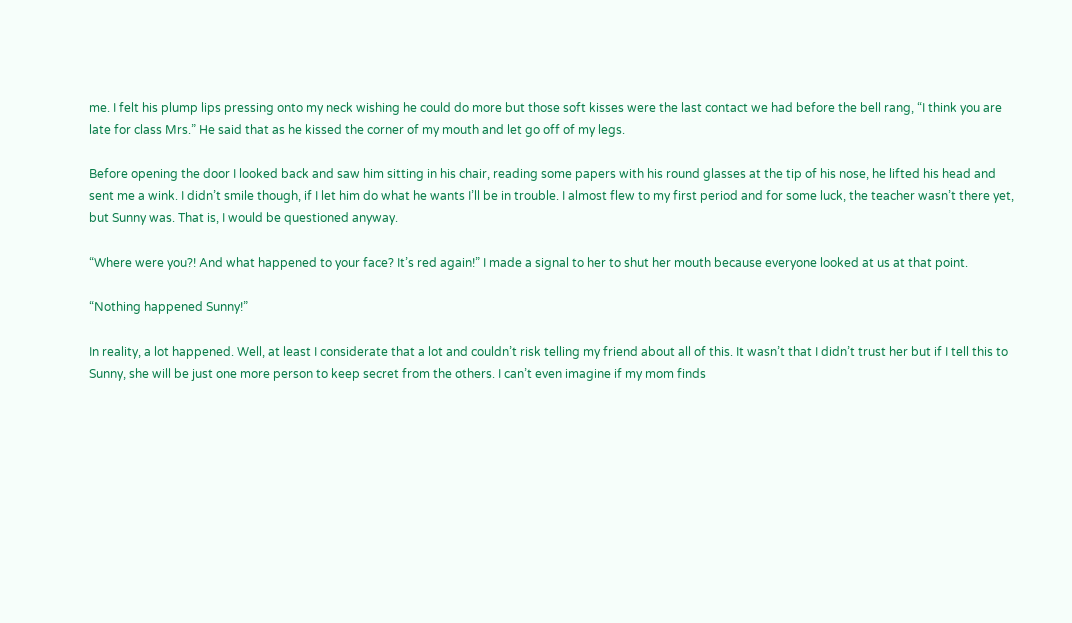me. I felt his plump lips pressing onto my neck wishing he could do more but those soft kisses were the last contact we had before the bell rang, “I think you are late for class Mrs.” He said that as he kissed the corner of my mouth and let go off of my legs.

Before opening the door I looked back and saw him sitting in his chair, reading some papers with his round glasses at the tip of his nose, he lifted his head and sent me a wink. I didn’t smile though, if I let him do what he wants I’ll be in trouble. I almost flew to my first period and for some luck, the teacher wasn’t there yet, but Sunny was. That is, I would be questioned anyway.

“Where were you?! And what happened to your face? It’s red again!” I made a signal to her to shut her mouth because everyone looked at us at that point.

“Nothing happened Sunny!”

In reality, a lot happened. Well, at least I considerate that a lot and couldn’t risk telling my friend about all of this. It wasn’t that I didn’t trust her but if I tell this to Sunny, she will be just one more person to keep secret from the others. I can’t even imagine if my mom finds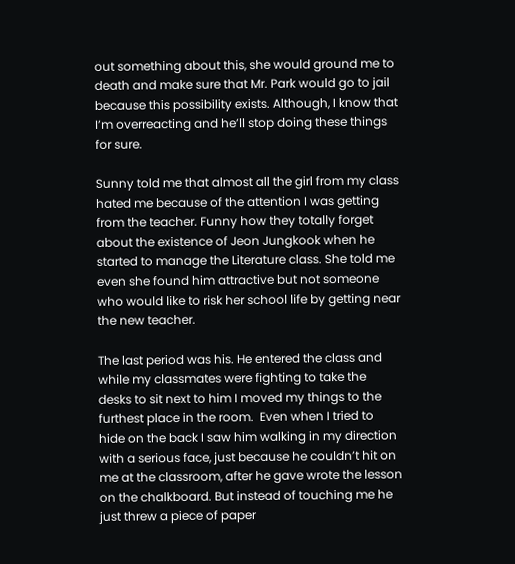out something about this, she would ground me to death and make sure that Mr. Park would go to jail because this possibility exists. Although, I know that I’m overreacting and he’ll stop doing these things for sure.

Sunny told me that almost all the girl from my class hated me because of the attention I was getting from the teacher. Funny how they totally forget about the existence of Jeon Jungkook when he started to manage the Literature class. She told me even she found him attractive but not someone who would like to risk her school life by getting near the new teacher.

The last period was his. He entered the class and while my classmates were fighting to take the desks to sit next to him I moved my things to the furthest place in the room.  Even when I tried to hide on the back I saw him walking in my direction with a serious face, just because he couldn’t hit on me at the classroom, after he gave wrote the lesson on the chalkboard. But instead of touching me he just threw a piece of paper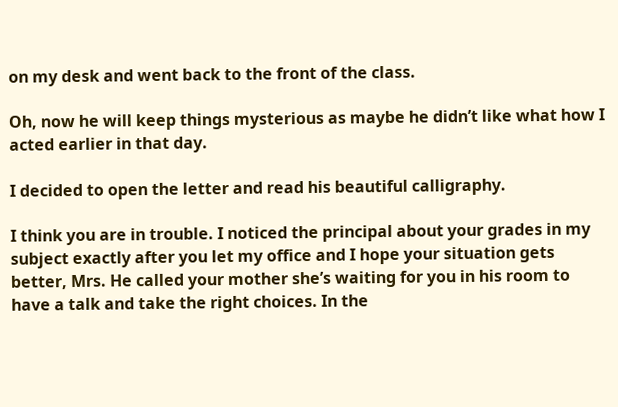on my desk and went back to the front of the class.

Oh, now he will keep things mysterious as maybe he didn’t like what how I acted earlier in that day.

I decided to open the letter and read his beautiful calligraphy.

I think you are in trouble. I noticed the principal about your grades in my subject exactly after you let my office and I hope your situation gets better, Mrs. He called your mother she’s waiting for you in his room to have a talk and take the right choices. In the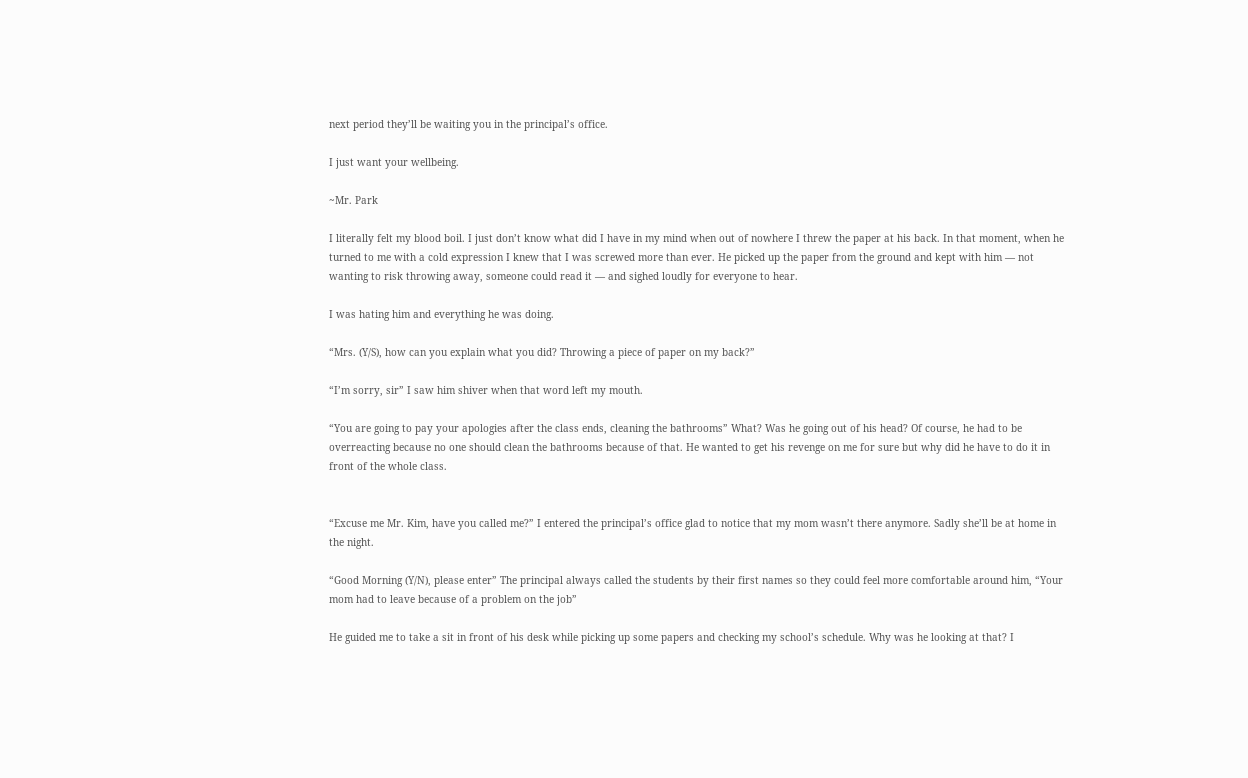next period they’ll be waiting you in the principal’s office.

I just want your wellbeing.

~Mr. Park

I literally felt my blood boil. I just don’t know what did I have in my mind when out of nowhere I threw the paper at his back. In that moment, when he turned to me with a cold expression I knew that I was screwed more than ever. He picked up the paper from the ground and kept with him — not wanting to risk throwing away, someone could read it — and sighed loudly for everyone to hear.

I was hating him and everything he was doing.

“Mrs. (Y/S), how can you explain what you did? Throwing a piece of paper on my back?”

“I’m sorry, sir” I saw him shiver when that word left my mouth.

“You are going to pay your apologies after the class ends, cleaning the bathrooms” What? Was he going out of his head? Of course, he had to be overreacting because no one should clean the bathrooms because of that. He wanted to get his revenge on me for sure but why did he have to do it in front of the whole class.


“Excuse me Mr. Kim, have you called me?” I entered the principal’s office glad to notice that my mom wasn’t there anymore. Sadly she’ll be at home in the night.

“Good Morning (Y/N), please enter” The principal always called the students by their first names so they could feel more comfortable around him, “Your mom had to leave because of a problem on the job”

He guided me to take a sit in front of his desk while picking up some papers and checking my school’s schedule. Why was he looking at that? I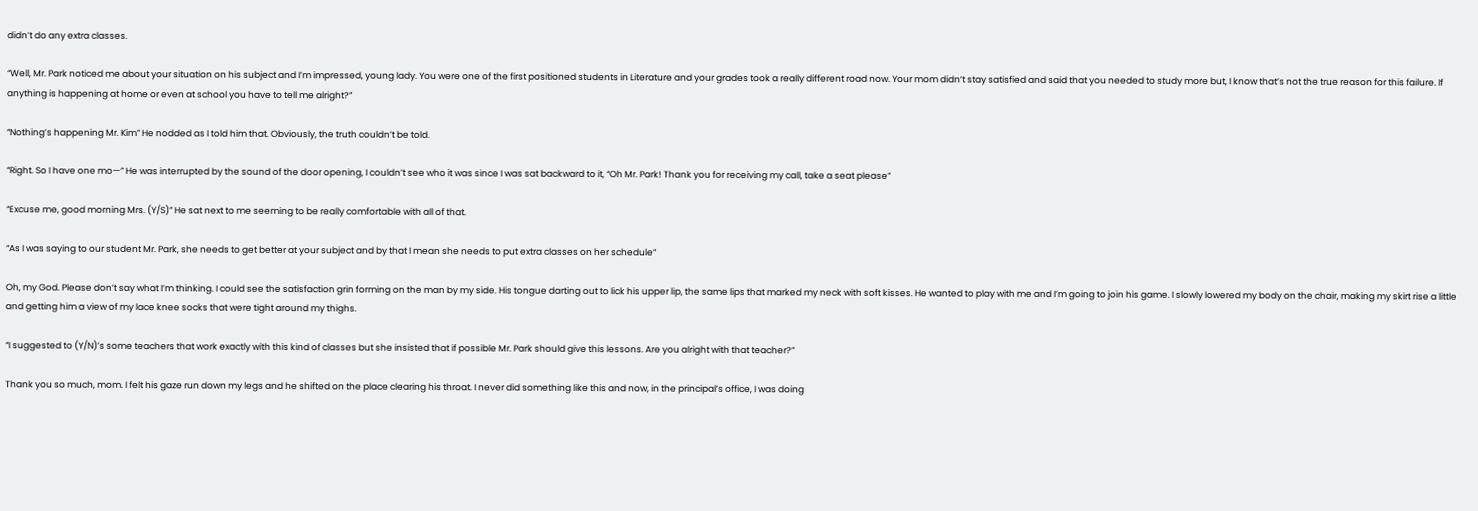didn’t do any extra classes.

“Well, Mr. Park noticed me about your situation on his subject and I’m impressed, young lady. You were one of the first positioned students in Literature and your grades took a really different road now. Your mom didn’t stay satisfied and said that you needed to study more but, I know that’s not the true reason for this failure. If anything is happening at home or even at school you have to tell me alright?”

“Nothing’s happening Mr. Kim” He nodded as I told him that. Obviously, the truth couldn’t be told.

“Right. So I have one mo—” He was interrupted by the sound of the door opening, I couldn’t see who it was since I was sat backward to it, “Oh Mr. Park! Thank you for receiving my call, take a seat please”

“Excuse me, good morning Mrs. (Y/S)” He sat next to me seeming to be really comfortable with all of that.

“As I was saying to our student Mr. Park, she needs to get better at your subject and by that I mean she needs to put extra classes on her schedule”

Oh, my God. Please don’t say what I’m thinking. I could see the satisfaction grin forming on the man by my side. His tongue darting out to lick his upper lip, the same lips that marked my neck with soft kisses. He wanted to play with me and I’m going to join his game. I slowly lowered my body on the chair, making my skirt rise a little and getting him a view of my lace knee socks that were tight around my thighs.

“I suggested to (Y/N)’s some teachers that work exactly with this kind of classes but she insisted that if possible Mr. Park should give this lessons. Are you alright with that teacher?”

Thank you so much, mom. I felt his gaze run down my legs and he shifted on the place clearing his throat. I never did something like this and now, in the principal’s office, I was doing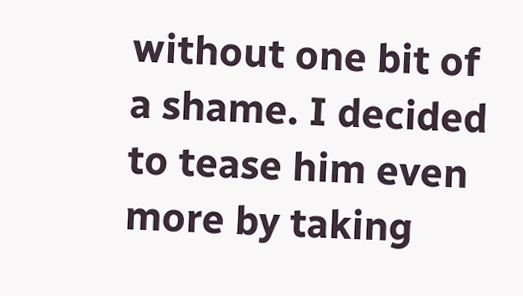without one bit of a shame. I decided to tease him even more by taking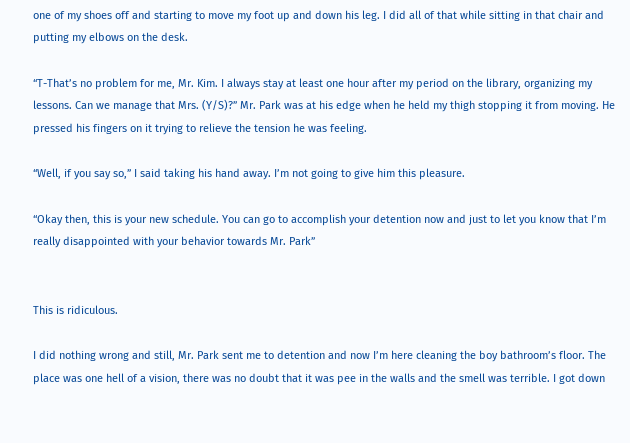one of my shoes off and starting to move my foot up and down his leg. I did all of that while sitting in that chair and putting my elbows on the desk.

“T-That’s no problem for me, Mr. Kim. I always stay at least one hour after my period on the library, organizing my lessons. Can we manage that Mrs. (Y/S)?” Mr. Park was at his edge when he held my thigh stopping it from moving. He pressed his fingers on it trying to relieve the tension he was feeling.

“Well, if you say so,” I said taking his hand away. I’m not going to give him this pleasure.

“Okay then, this is your new schedule. You can go to accomplish your detention now and just to let you know that I’m really disappointed with your behavior towards Mr. Park”


This is ridiculous.

I did nothing wrong and still, Mr. Park sent me to detention and now I’m here cleaning the boy bathroom’s floor. The place was one hell of a vision, there was no doubt that it was pee in the walls and the smell was terrible. I got down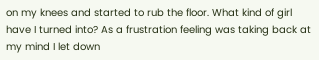on my knees and started to rub the floor. What kind of girl have I turned into? As a frustration feeling was taking back at my mind I let down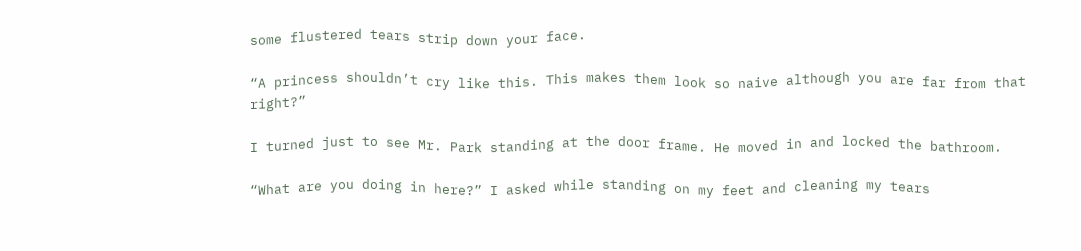some flustered tears strip down your face.

“A princess shouldn’t cry like this. This makes them look so naive although you are far from that right?”

I turned just to see Mr. Park standing at the door frame. He moved in and locked the bathroom.

“What are you doing in here?” I asked while standing on my feet and cleaning my tears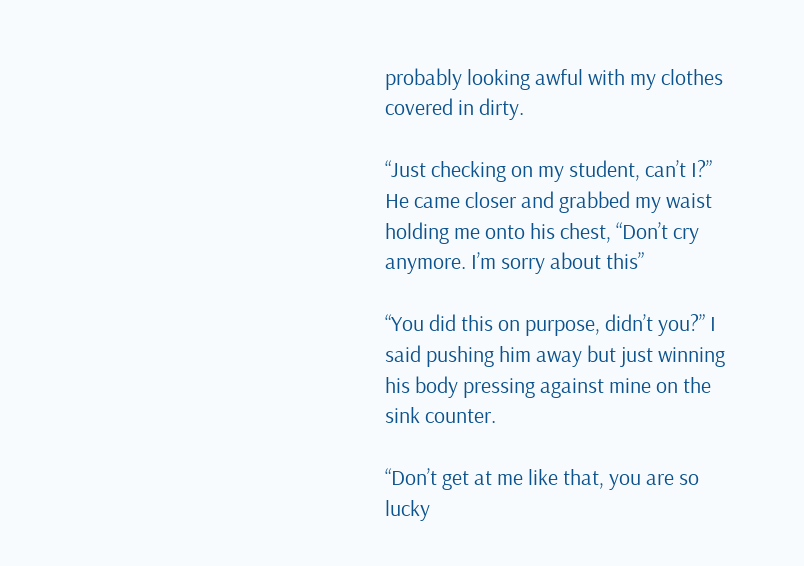probably looking awful with my clothes covered in dirty.

“Just checking on my student, can’t I?” He came closer and grabbed my waist holding me onto his chest, “Don’t cry anymore. I’m sorry about this”

“You did this on purpose, didn’t you?” I said pushing him away but just winning his body pressing against mine on the sink counter.

“Don’t get at me like that, you are so lucky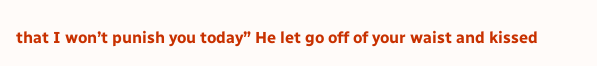that I won’t punish you today” He let go off of your waist and kissed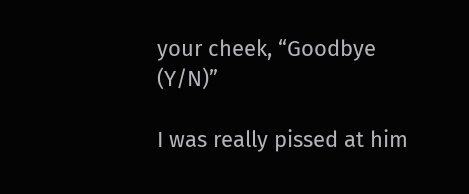your cheek, “Goodbye (Y/N)”

I was really pissed at him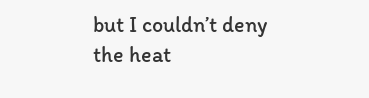but I couldn’t deny the heat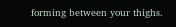forming between your thighs.